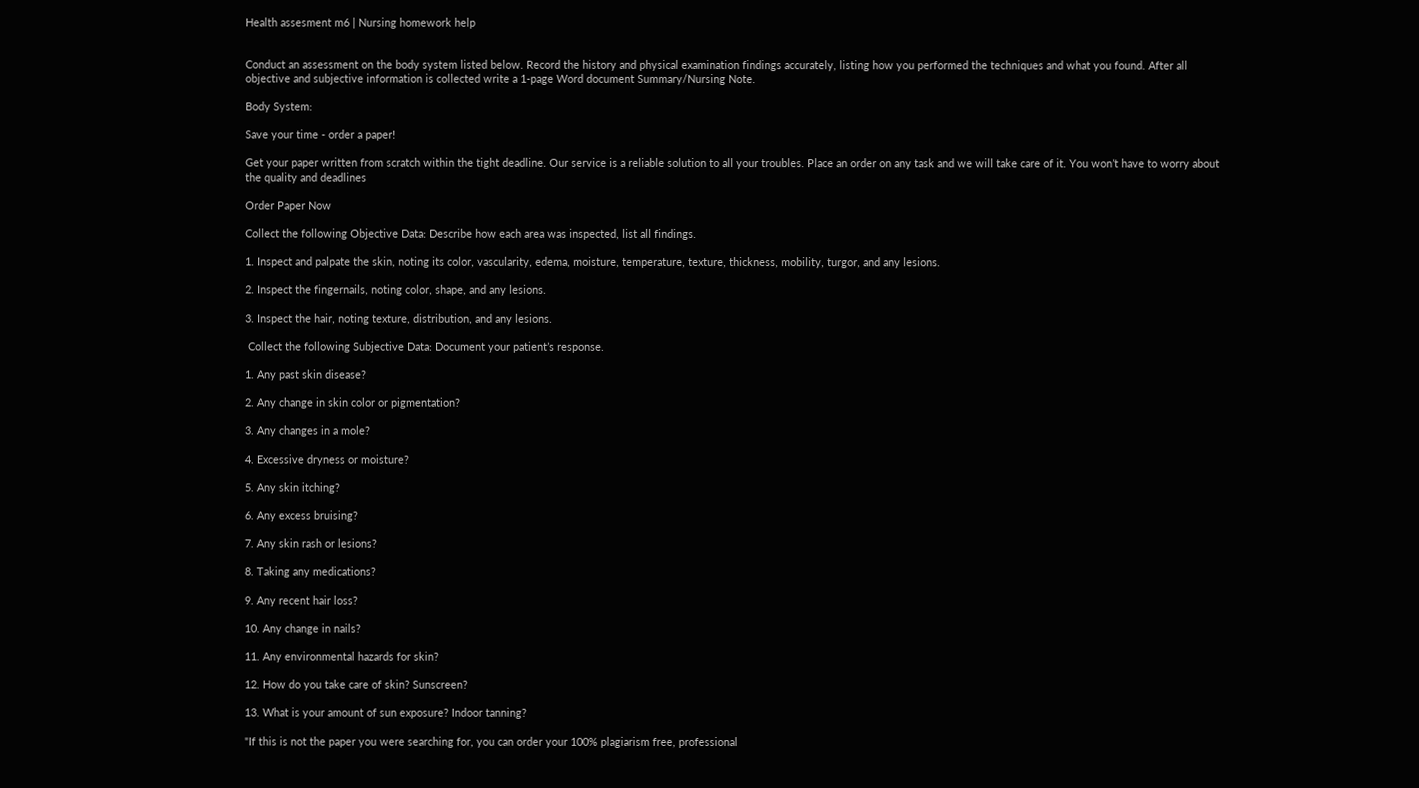Health assesment m6 | Nursing homework help


Conduct an assessment on the body system listed below. Record the history and physical examination findings accurately, listing how you performed the techniques and what you found. After all objective and subjective information is collected write a 1-page Word document Summary/Nursing Note.

Body System:

Save your time - order a paper!

Get your paper written from scratch within the tight deadline. Our service is a reliable solution to all your troubles. Place an order on any task and we will take care of it. You won’t have to worry about the quality and deadlines

Order Paper Now

Collect the following Objective Data: Describe how each area was inspected, list all findings.

1. Inspect and palpate the skin, noting its color, vascularity, edema, moisture, temperature, texture, thickness, mobility, turgor, and any lesions.

2. Inspect the fingernails, noting color, shape, and any lesions.

3. Inspect the hair, noting texture, distribution, and any lesions.

 Collect the following Subjective Data: Document your patient’s response.

1. Any past skin disease?

2. Any change in skin color or pigmentation?

3. Any changes in a mole?

4. Excessive dryness or moisture?

5. Any skin itching?

6. Any excess bruising?

7. Any skin rash or lesions?

8. Taking any medications?

9. Any recent hair loss?

10. Any change in nails?

11. Any environmental hazards for skin?

12. How do you take care of skin? Sunscreen?

13. What is your amount of sun exposure? Indoor tanning?

"If this is not the paper you were searching for, you can order your 100% plagiarism free, professional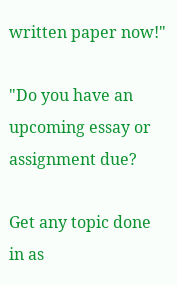written paper now!"

"Do you have an upcoming essay or assignment due?

Get any topic done in as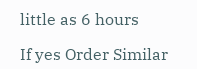little as 6 hours

If yes Order Similar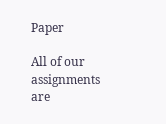Paper

All of our assignments are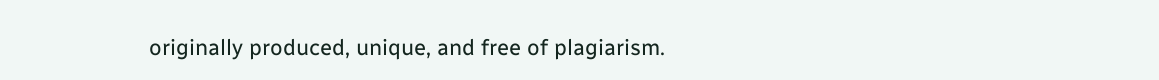originally produced, unique, and free of plagiarism.